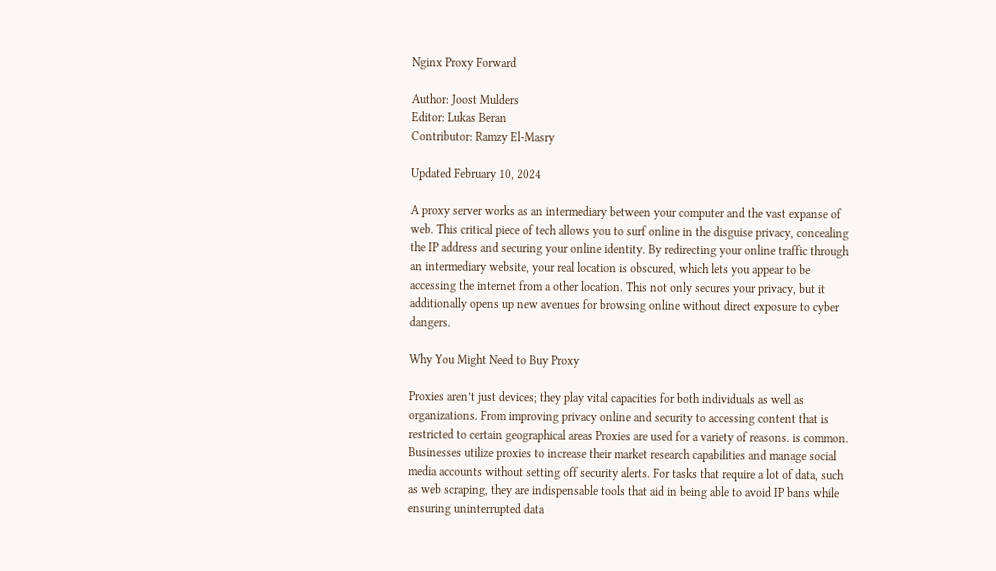Nginx Proxy Forward

Author: Joost Mulders
Editor: Lukas Beran
Contributor: Ramzy El-Masry

Updated February 10, 2024

A proxy server works as an intermediary between your computer and the vast expanse of web. This critical piece of tech allows you to surf online in the disguise privacy, concealing the IP address and securing your online identity. By redirecting your online traffic through an intermediary website, your real location is obscured, which lets you appear to be accessing the internet from a other location. This not only secures your privacy, but it additionally opens up new avenues for browsing online without direct exposure to cyber dangers.

Why You Might Need to Buy Proxy

Proxies aren’t just devices; they play vital capacities for both individuals as well as organizations. From improving privacy online and security to accessing content that is restricted to certain geographical areas Proxies are used for a variety of reasons. is common. Businesses utilize proxies to increase their market research capabilities and manage social media accounts without setting off security alerts. For tasks that require a lot of data, such as web scraping, they are indispensable tools that aid in being able to avoid IP bans while ensuring uninterrupted data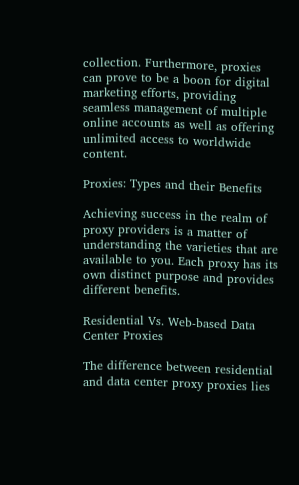collection. Furthermore, proxies can prove to be a boon for digital marketing efforts, providing seamless management of multiple online accounts as well as offering unlimited access to worldwide content.

Proxies: Types and their Benefits

Achieving success in the realm of proxy providers is a matter of understanding the varieties that are available to you. Each proxy has its own distinct purpose and provides different benefits.

Residential Vs. Web-based Data Center Proxies

The difference between residential and data center proxy proxies lies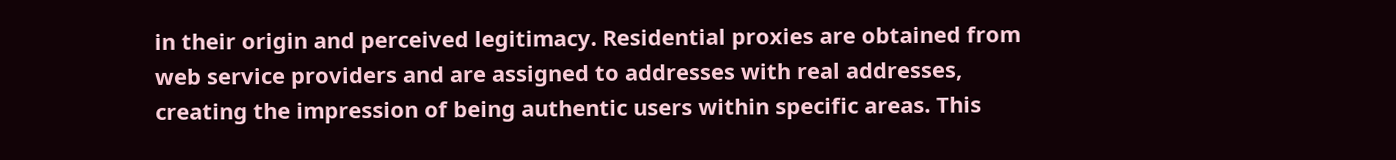in their origin and perceived legitimacy. Residential proxies are obtained from web service providers and are assigned to addresses with real addresses, creating the impression of being authentic users within specific areas. This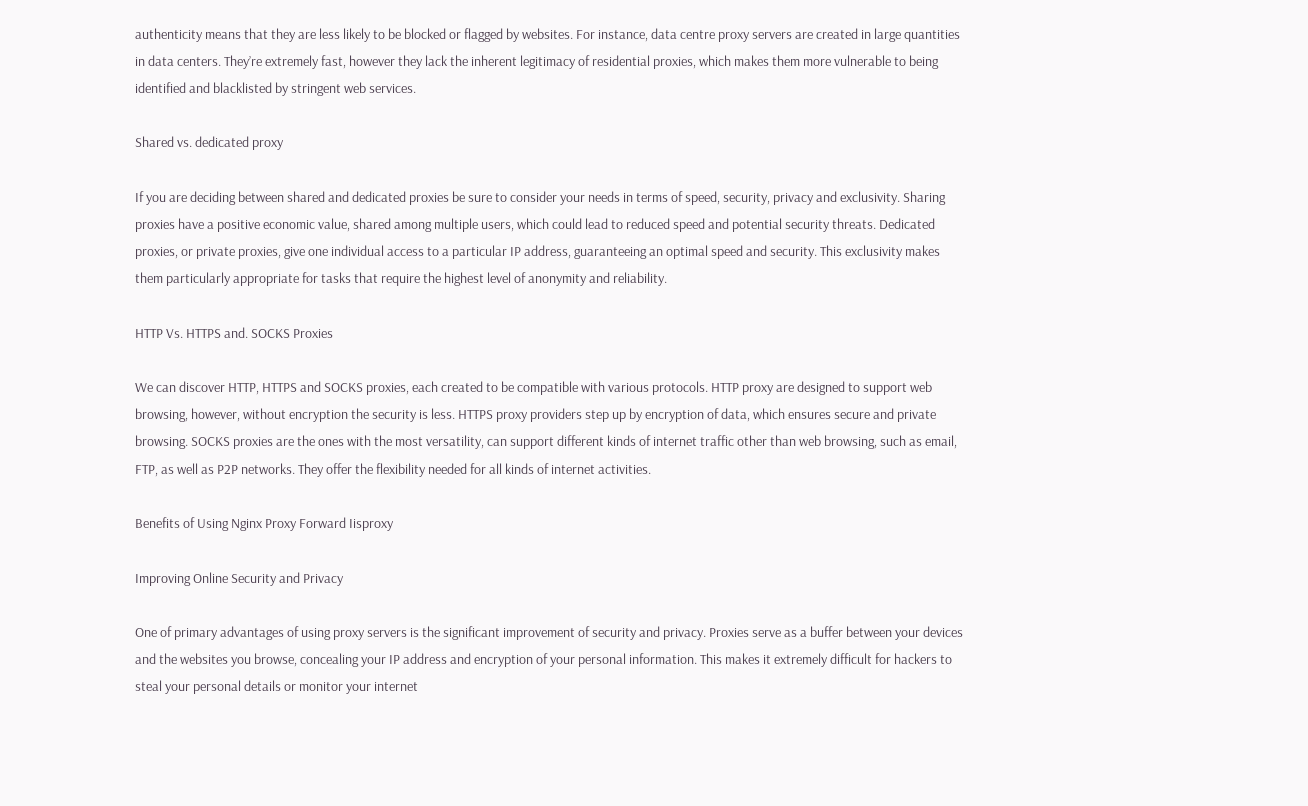authenticity means that they are less likely to be blocked or flagged by websites. For instance, data centre proxy servers are created in large quantities in data centers. They’re extremely fast, however they lack the inherent legitimacy of residential proxies, which makes them more vulnerable to being identified and blacklisted by stringent web services.

Shared vs. dedicated proxy

If you are deciding between shared and dedicated proxies be sure to consider your needs in terms of speed, security, privacy and exclusivity. Sharing proxies have a positive economic value, shared among multiple users, which could lead to reduced speed and potential security threats. Dedicated proxies, or private proxies, give one individual access to a particular IP address, guaranteeing an optimal speed and security. This exclusivity makes them particularly appropriate for tasks that require the highest level of anonymity and reliability.

HTTP Vs. HTTPS and. SOCKS Proxies

We can discover HTTP, HTTPS and SOCKS proxies, each created to be compatible with various protocols. HTTP proxy are designed to support web browsing, however, without encryption the security is less. HTTPS proxy providers step up by encryption of data, which ensures secure and private browsing. SOCKS proxies are the ones with the most versatility, can support different kinds of internet traffic other than web browsing, such as email, FTP, as well as P2P networks. They offer the flexibility needed for all kinds of internet activities.

Benefits of Using Nginx Proxy Forward Iisproxy

Improving Online Security and Privacy

One of primary advantages of using proxy servers is the significant improvement of security and privacy. Proxies serve as a buffer between your devices and the websites you browse, concealing your IP address and encryption of your personal information. This makes it extremely difficult for hackers to steal your personal details or monitor your internet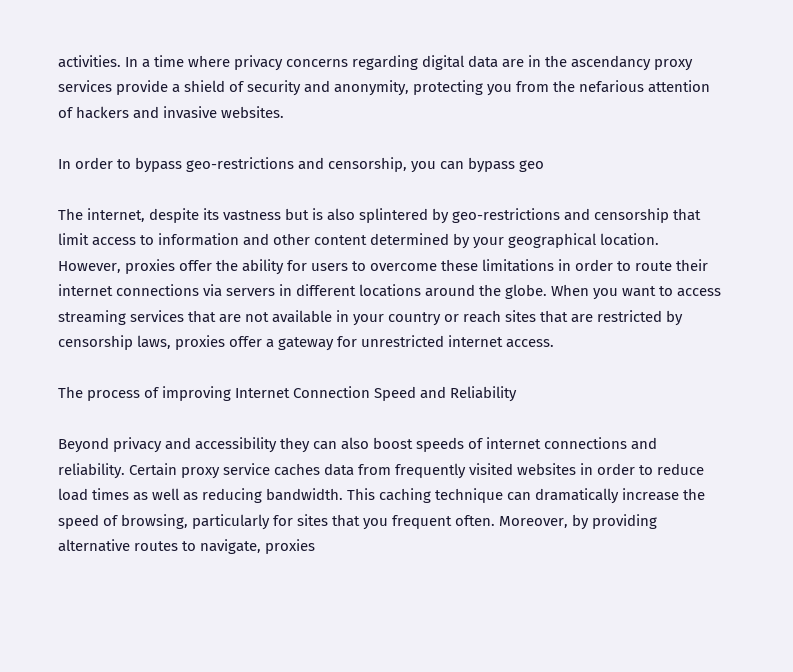activities. In a time where privacy concerns regarding digital data are in the ascendancy proxy services provide a shield of security and anonymity, protecting you from the nefarious attention of hackers and invasive websites.

In order to bypass geo-restrictions and censorship, you can bypass geo

The internet, despite its vastness but is also splintered by geo-restrictions and censorship that limit access to information and other content determined by your geographical location. However, proxies offer the ability for users to overcome these limitations in order to route their internet connections via servers in different locations around the globe. When you want to access streaming services that are not available in your country or reach sites that are restricted by censorship laws, proxies offer a gateway for unrestricted internet access.

The process of improving Internet Connection Speed and Reliability

Beyond privacy and accessibility they can also boost speeds of internet connections and reliability. Certain proxy service caches data from frequently visited websites in order to reduce load times as well as reducing bandwidth. This caching technique can dramatically increase the speed of browsing, particularly for sites that you frequent often. Moreover, by providing alternative routes to navigate, proxies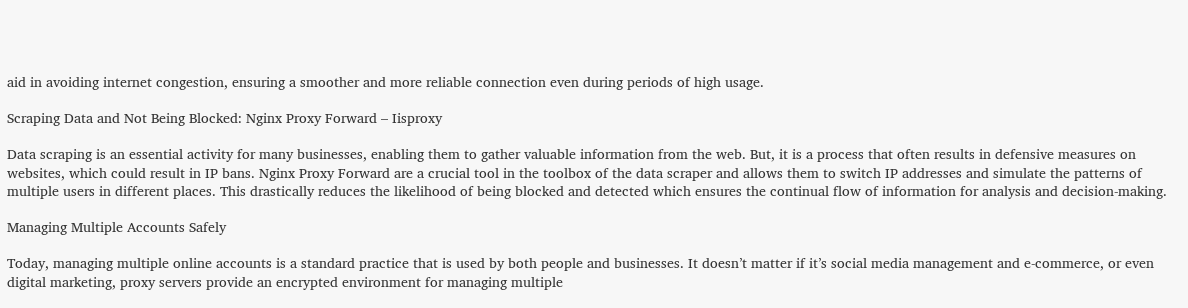aid in avoiding internet congestion, ensuring a smoother and more reliable connection even during periods of high usage.

Scraping Data and Not Being Blocked: Nginx Proxy Forward – Iisproxy

Data scraping is an essential activity for many businesses, enabling them to gather valuable information from the web. But, it is a process that often results in defensive measures on websites, which could result in IP bans. Nginx Proxy Forward are a crucial tool in the toolbox of the data scraper and allows them to switch IP addresses and simulate the patterns of multiple users in different places. This drastically reduces the likelihood of being blocked and detected which ensures the continual flow of information for analysis and decision-making.

Managing Multiple Accounts Safely

Today, managing multiple online accounts is a standard practice that is used by both people and businesses. It doesn’t matter if it’s social media management and e-commerce, or even digital marketing, proxy servers provide an encrypted environment for managing multiple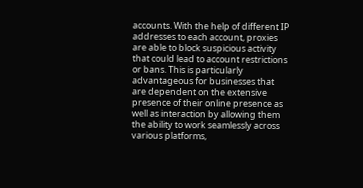accounts. With the help of different IP addresses to each account, proxies are able to block suspicious activity that could lead to account restrictions or bans. This is particularly advantageous for businesses that are dependent on the extensive presence of their online presence as well as interaction by allowing them the ability to work seamlessly across various platforms,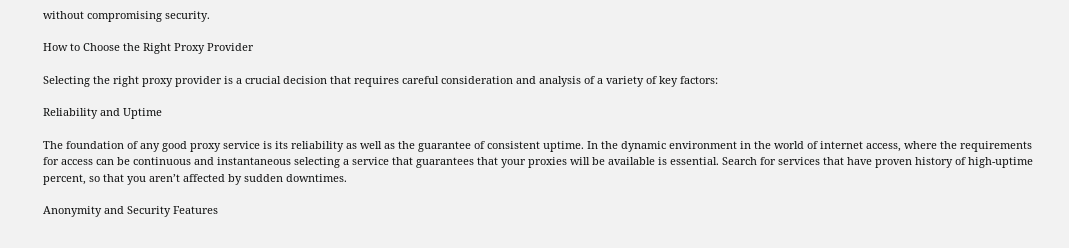without compromising security.

How to Choose the Right Proxy Provider

Selecting the right proxy provider is a crucial decision that requires careful consideration and analysis of a variety of key factors:

Reliability and Uptime

The foundation of any good proxy service is its reliability as well as the guarantee of consistent uptime. In the dynamic environment in the world of internet access, where the requirements for access can be continuous and instantaneous selecting a service that guarantees that your proxies will be available is essential. Search for services that have proven history of high-uptime percent, so that you aren’t affected by sudden downtimes.

Anonymity and Security Features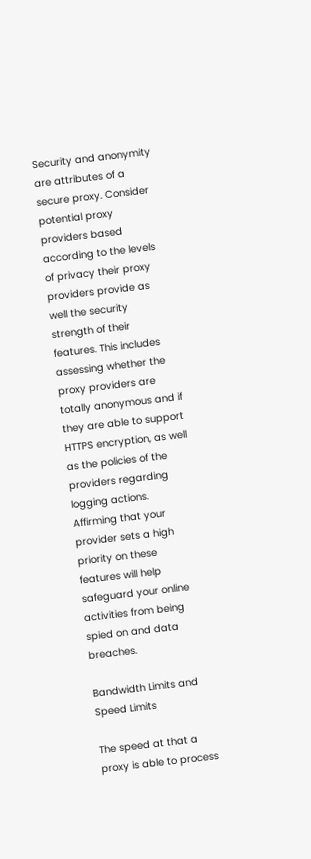Security and anonymity are attributes of a secure proxy. Consider potential proxy providers based according to the levels of privacy their proxy providers provide as well the security strength of their features. This includes assessing whether the proxy providers are totally anonymous and if they are able to support HTTPS encryption, as well as the policies of the providers regarding logging actions. Affirming that your provider sets a high priority on these features will help safeguard your online activities from being spied on and data breaches.

Bandwidth Limits and Speed Limits

The speed at that a proxy is able to process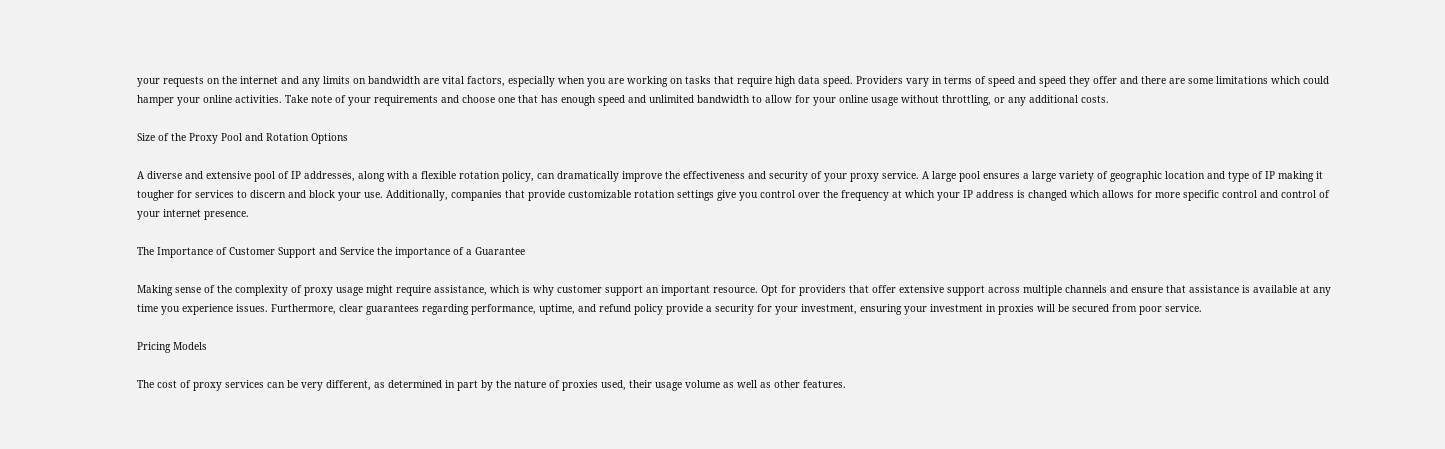your requests on the internet and any limits on bandwidth are vital factors, especially when you are working on tasks that require high data speed. Providers vary in terms of speed and speed they offer and there are some limitations which could hamper your online activities. Take note of your requirements and choose one that has enough speed and unlimited bandwidth to allow for your online usage without throttling, or any additional costs.

Size of the Proxy Pool and Rotation Options

A diverse and extensive pool of IP addresses, along with a flexible rotation policy, can dramatically improve the effectiveness and security of your proxy service. A large pool ensures a large variety of geographic location and type of IP making it tougher for services to discern and block your use. Additionally, companies that provide customizable rotation settings give you control over the frequency at which your IP address is changed which allows for more specific control and control of your internet presence.

The Importance of Customer Support and Service the importance of a Guarantee

Making sense of the complexity of proxy usage might require assistance, which is why customer support an important resource. Opt for providers that offer extensive support across multiple channels and ensure that assistance is available at any time you experience issues. Furthermore, clear guarantees regarding performance, uptime, and refund policy provide a security for your investment, ensuring your investment in proxies will be secured from poor service.

Pricing Models

The cost of proxy services can be very different, as determined in part by the nature of proxies used, their usage volume as well as other features.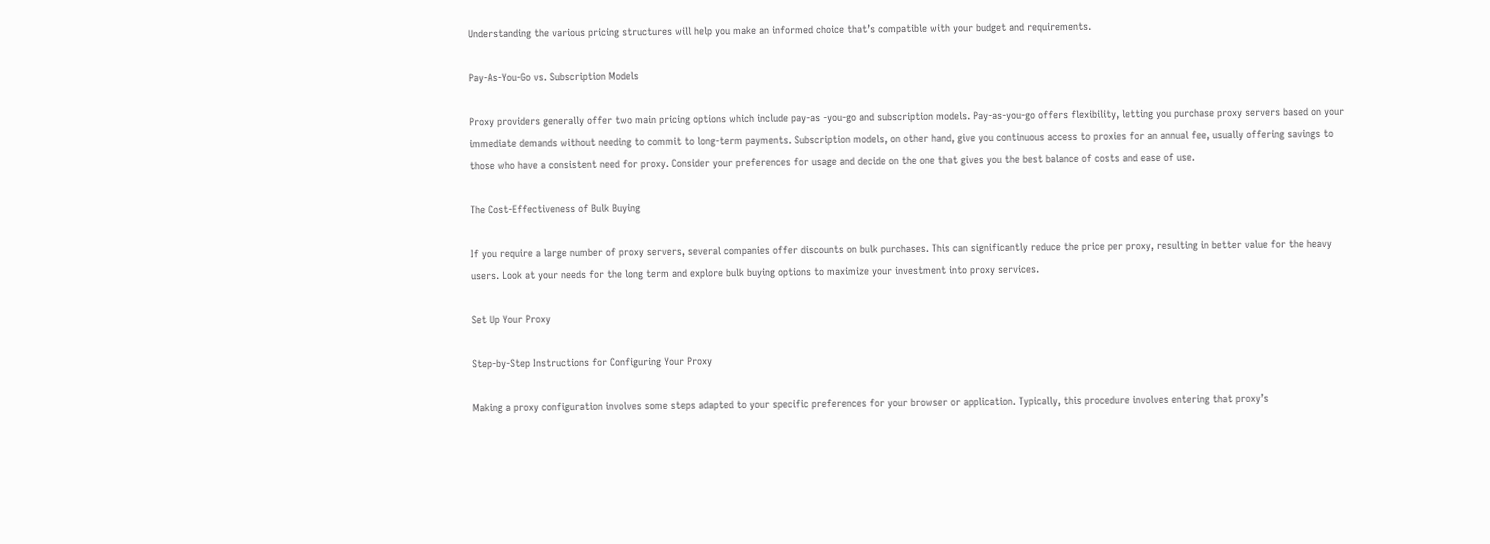Understanding the various pricing structures will help you make an informed choice that’s compatible with your budget and requirements.

Pay-As-You-Go vs. Subscription Models

Proxy providers generally offer two main pricing options which include pay-as -you-go and subscription models. Pay-as-you-go offers flexibility, letting you purchase proxy servers based on your immediate demands without needing to commit to long-term payments. Subscription models, on other hand, give you continuous access to proxies for an annual fee, usually offering savings to those who have a consistent need for proxy. Consider your preferences for usage and decide on the one that gives you the best balance of costs and ease of use.

The Cost-Effectiveness of Bulk Buying

If you require a large number of proxy servers, several companies offer discounts on bulk purchases. This can significantly reduce the price per proxy, resulting in better value for the heavy users. Look at your needs for the long term and explore bulk buying options to maximize your investment into proxy services.

Set Up Your Proxy

Step-by-Step Instructions for Configuring Your Proxy

Making a proxy configuration involves some steps adapted to your specific preferences for your browser or application. Typically, this procedure involves entering that proxy’s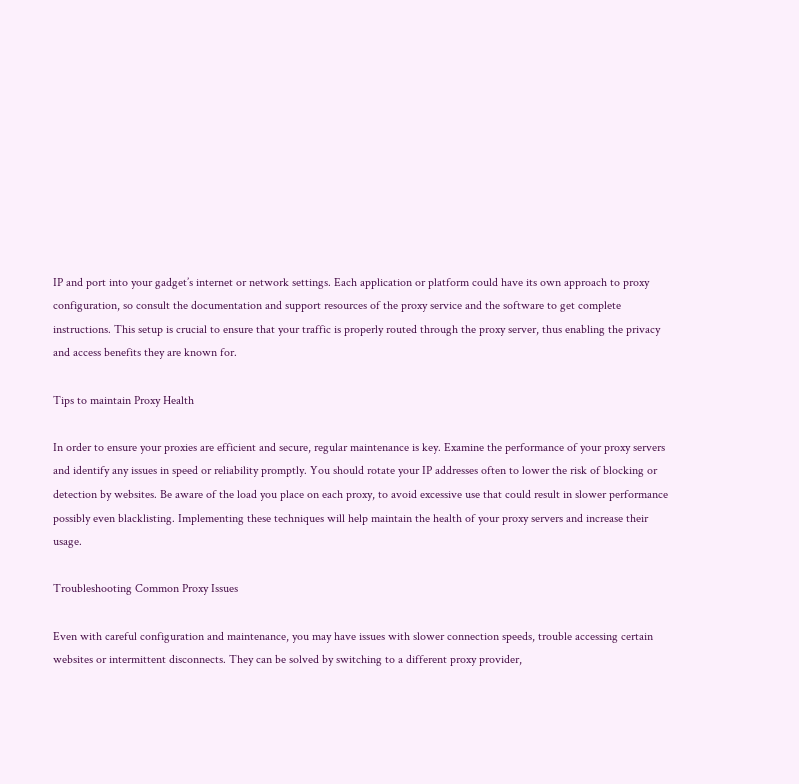IP and port into your gadget’s internet or network settings. Each application or platform could have its own approach to proxy configuration, so consult the documentation and support resources of the proxy service and the software to get complete instructions. This setup is crucial to ensure that your traffic is properly routed through the proxy server, thus enabling the privacy and access benefits they are known for.

Tips to maintain Proxy Health

In order to ensure your proxies are efficient and secure, regular maintenance is key. Examine the performance of your proxy servers and identify any issues in speed or reliability promptly. You should rotate your IP addresses often to lower the risk of blocking or detection by websites. Be aware of the load you place on each proxy, to avoid excessive use that could result in slower performance possibly even blacklisting. Implementing these techniques will help maintain the health of your proxy servers and increase their usage.

Troubleshooting Common Proxy Issues

Even with careful configuration and maintenance, you may have issues with slower connection speeds, trouble accessing certain websites or intermittent disconnects. They can be solved by switching to a different proxy provider,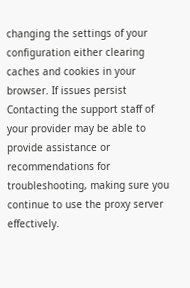changing the settings of your configuration either clearing caches and cookies in your browser. If issues persist Contacting the support staff of your provider may be able to provide assistance or recommendations for troubleshooting, making sure you continue to use the proxy server effectively.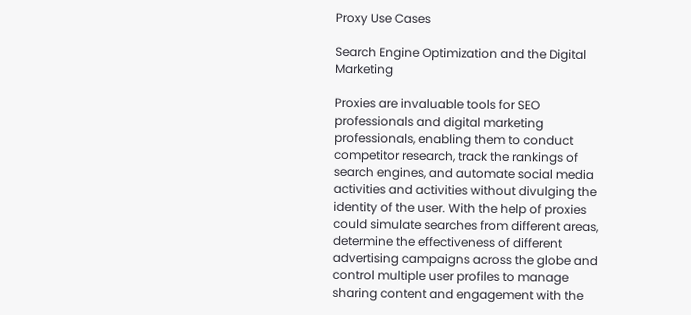Proxy Use Cases

Search Engine Optimization and the Digital Marketing

Proxies are invaluable tools for SEO professionals and digital marketing professionals, enabling them to conduct competitor research, track the rankings of search engines, and automate social media activities and activities without divulging the identity of the user. With the help of proxies could simulate searches from different areas, determine the effectiveness of different advertising campaigns across the globe and control multiple user profiles to manage sharing content and engagement with the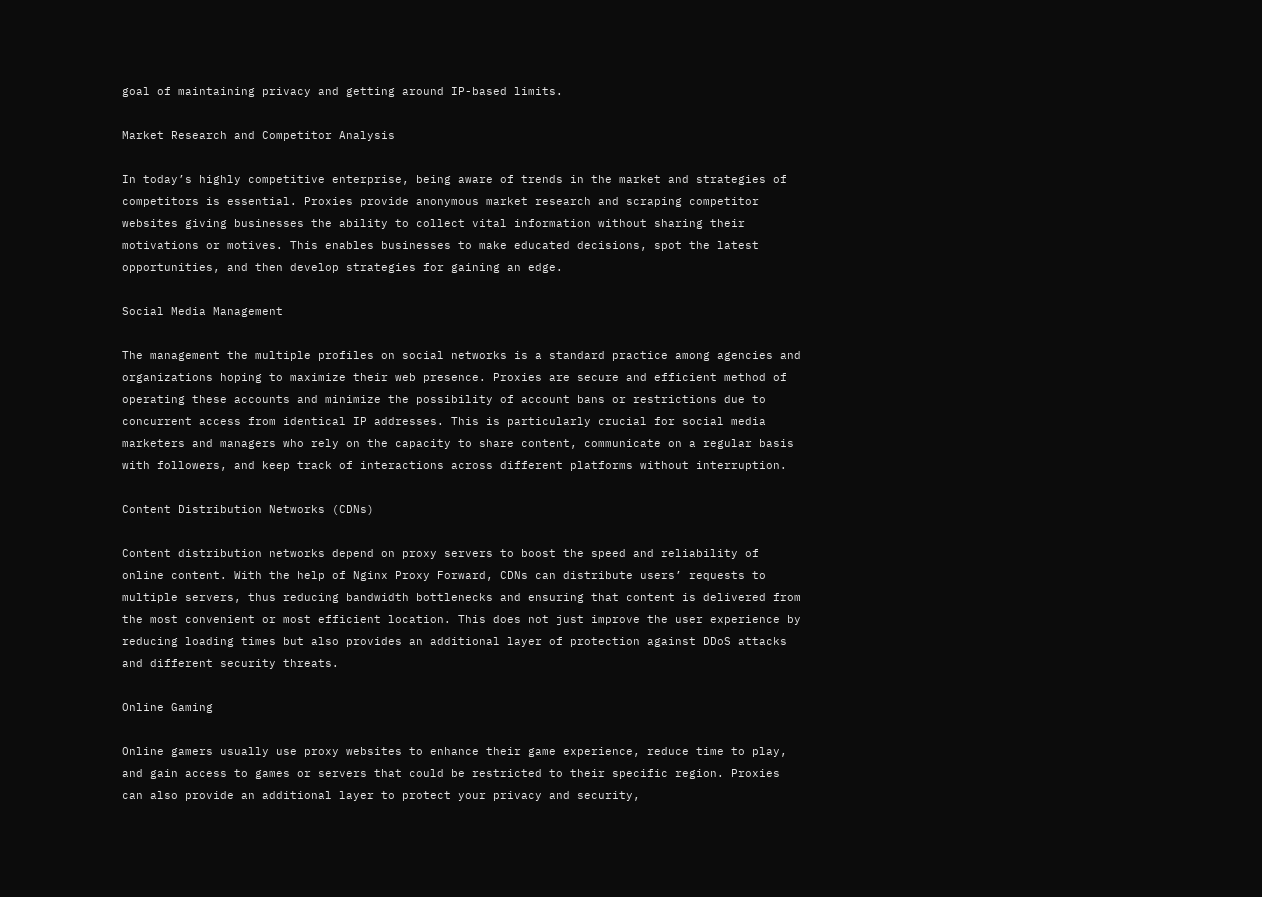goal of maintaining privacy and getting around IP-based limits.

Market Research and Competitor Analysis

In today’s highly competitive enterprise, being aware of trends in the market and strategies of competitors is essential. Proxies provide anonymous market research and scraping competitor websites giving businesses the ability to collect vital information without sharing their motivations or motives. This enables businesses to make educated decisions, spot the latest opportunities, and then develop strategies for gaining an edge.

Social Media Management

The management the multiple profiles on social networks is a standard practice among agencies and organizations hoping to maximize their web presence. Proxies are secure and efficient method of operating these accounts and minimize the possibility of account bans or restrictions due to concurrent access from identical IP addresses. This is particularly crucial for social media marketers and managers who rely on the capacity to share content, communicate on a regular basis with followers, and keep track of interactions across different platforms without interruption.

Content Distribution Networks (CDNs)

Content distribution networks depend on proxy servers to boost the speed and reliability of online content. With the help of Nginx Proxy Forward, CDNs can distribute users’ requests to multiple servers, thus reducing bandwidth bottlenecks and ensuring that content is delivered from the most convenient or most efficient location. This does not just improve the user experience by reducing loading times but also provides an additional layer of protection against DDoS attacks and different security threats.

Online Gaming

Online gamers usually use proxy websites to enhance their game experience, reduce time to play, and gain access to games or servers that could be restricted to their specific region. Proxies can also provide an additional layer to protect your privacy and security,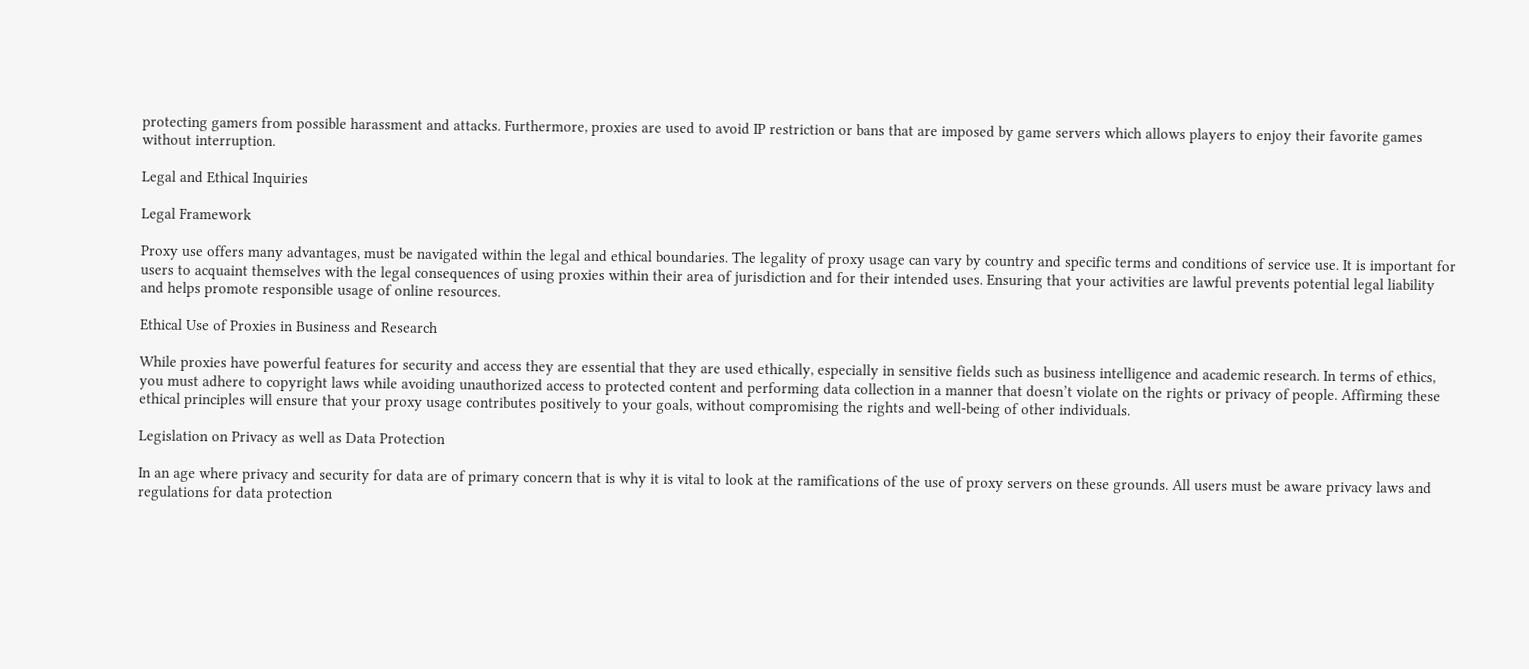protecting gamers from possible harassment and attacks. Furthermore, proxies are used to avoid IP restriction or bans that are imposed by game servers which allows players to enjoy their favorite games without interruption.

Legal and Ethical Inquiries

Legal Framework

Proxy use offers many advantages, must be navigated within the legal and ethical boundaries. The legality of proxy usage can vary by country and specific terms and conditions of service use. It is important for users to acquaint themselves with the legal consequences of using proxies within their area of jurisdiction and for their intended uses. Ensuring that your activities are lawful prevents potential legal liability and helps promote responsible usage of online resources.

Ethical Use of Proxies in Business and Research

While proxies have powerful features for security and access they are essential that they are used ethically, especially in sensitive fields such as business intelligence and academic research. In terms of ethics, you must adhere to copyright laws while avoiding unauthorized access to protected content and performing data collection in a manner that doesn’t violate on the rights or privacy of people. Affirming these ethical principles will ensure that your proxy usage contributes positively to your goals, without compromising the rights and well-being of other individuals.

Legislation on Privacy as well as Data Protection

In an age where privacy and security for data are of primary concern that is why it is vital to look at the ramifications of the use of proxy servers on these grounds. All users must be aware privacy laws and regulations for data protection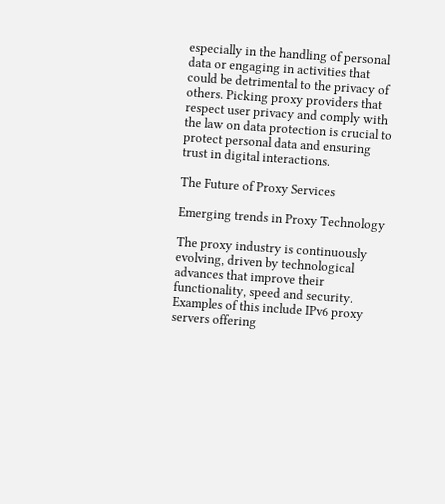especially in the handling of personal data or engaging in activities that could be detrimental to the privacy of others. Picking proxy providers that respect user privacy and comply with the law on data protection is crucial to protect personal data and ensuring trust in digital interactions.

The Future of Proxy Services

Emerging trends in Proxy Technology

The proxy industry is continuously evolving, driven by technological advances that improve their functionality, speed and security. Examples of this include IPv6 proxy servers offering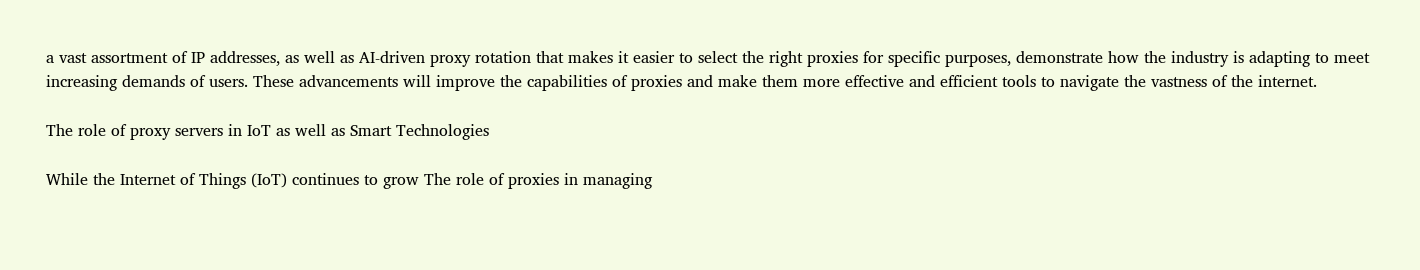a vast assortment of IP addresses, as well as AI-driven proxy rotation that makes it easier to select the right proxies for specific purposes, demonstrate how the industry is adapting to meet increasing demands of users. These advancements will improve the capabilities of proxies and make them more effective and efficient tools to navigate the vastness of the internet.

The role of proxy servers in IoT as well as Smart Technologies

While the Internet of Things (IoT) continues to grow The role of proxies in managing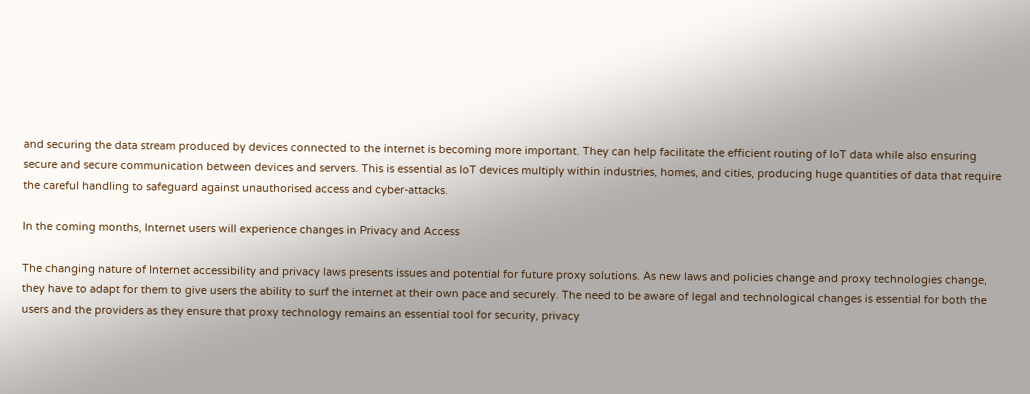and securing the data stream produced by devices connected to the internet is becoming more important. They can help facilitate the efficient routing of IoT data while also ensuring secure and secure communication between devices and servers. This is essential as IoT devices multiply within industries, homes, and cities, producing huge quantities of data that require the careful handling to safeguard against unauthorised access and cyber-attacks.

In the coming months, Internet users will experience changes in Privacy and Access

The changing nature of Internet accessibility and privacy laws presents issues and potential for future proxy solutions. As new laws and policies change and proxy technologies change, they have to adapt for them to give users the ability to surf the internet at their own pace and securely. The need to be aware of legal and technological changes is essential for both the users and the providers as they ensure that proxy technology remains an essential tool for security, privacy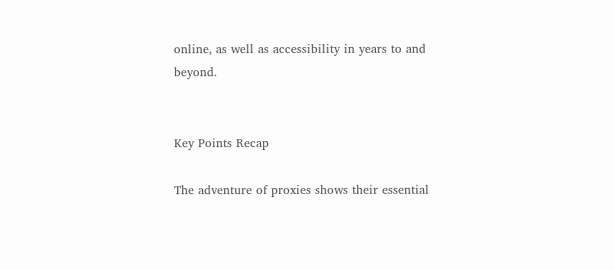online, as well as accessibility in years to and beyond.


Key Points Recap

The adventure of proxies shows their essential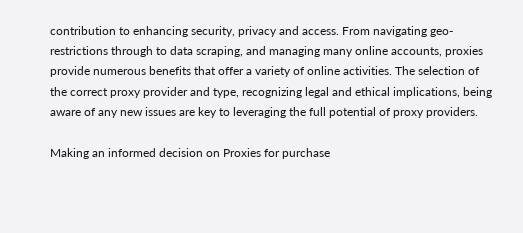contribution to enhancing security, privacy and access. From navigating geo-restrictions through to data scraping, and managing many online accounts, proxies provide numerous benefits that offer a variety of online activities. The selection of the correct proxy provider and type, recognizing legal and ethical implications, being aware of any new issues are key to leveraging the full potential of proxy providers.

Making an informed decision on Proxies for purchase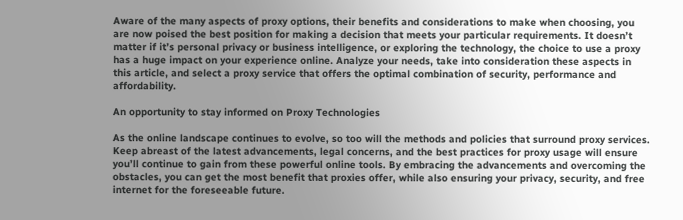Aware of the many aspects of proxy options, their benefits and considerations to make when choosing, you are now poised the best position for making a decision that meets your particular requirements. It doesn’t matter if it’s personal privacy or business intelligence, or exploring the technology, the choice to use a proxy has a huge impact on your experience online. Analyze your needs, take into consideration these aspects in this article, and select a proxy service that offers the optimal combination of security, performance and affordability.

An opportunity to stay informed on Proxy Technologies

As the online landscape continues to evolve, so too will the methods and policies that surround proxy services. Keep abreast of the latest advancements, legal concerns, and the best practices for proxy usage will ensure you’ll continue to gain from these powerful online tools. By embracing the advancements and overcoming the obstacles, you can get the most benefit that proxies offer, while also ensuring your privacy, security, and free internet for the foreseeable future.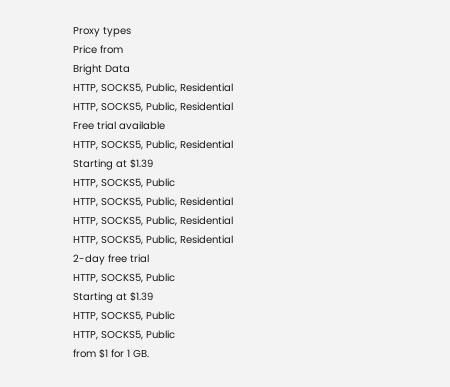Proxy types
Price from
Bright Data
HTTP, SOCKS5, Public, Residential
HTTP, SOCKS5, Public, Residential
Free trial available
HTTP, SOCKS5, Public, Residential
Starting at $1.39
HTTP, SOCKS5, Public
HTTP, SOCKS5, Public, Residential
HTTP, SOCKS5, Public, Residential
HTTP, SOCKS5, Public, Residential
2-day free trial
HTTP, SOCKS5, Public
Starting at $1.39
HTTP, SOCKS5, Public
HTTP, SOCKS5, Public
from $1 for 1 GB.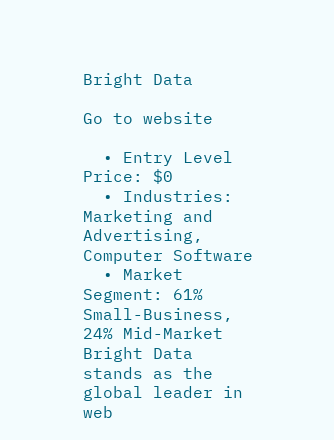Bright Data

Go to website

  • Entry Level Price: $0
  • Industries: Marketing and Advertising, Computer Software
  • Market Segment: 61% Small-Business, 24% Mid-Market
Bright Data stands as the global leader in web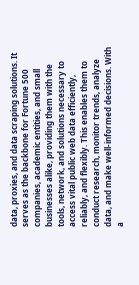data, proxies, and data scraping solutions. It serves as the backbone for Fortune 500 companies, academic entities, and small businesses alike, providing them with the tools, network, and solutions necessary to access vital public web data efficiently, reliably, and flexibly. This enables them to conduct research, monitor trends, analyze data, and make well-informed decisions. With a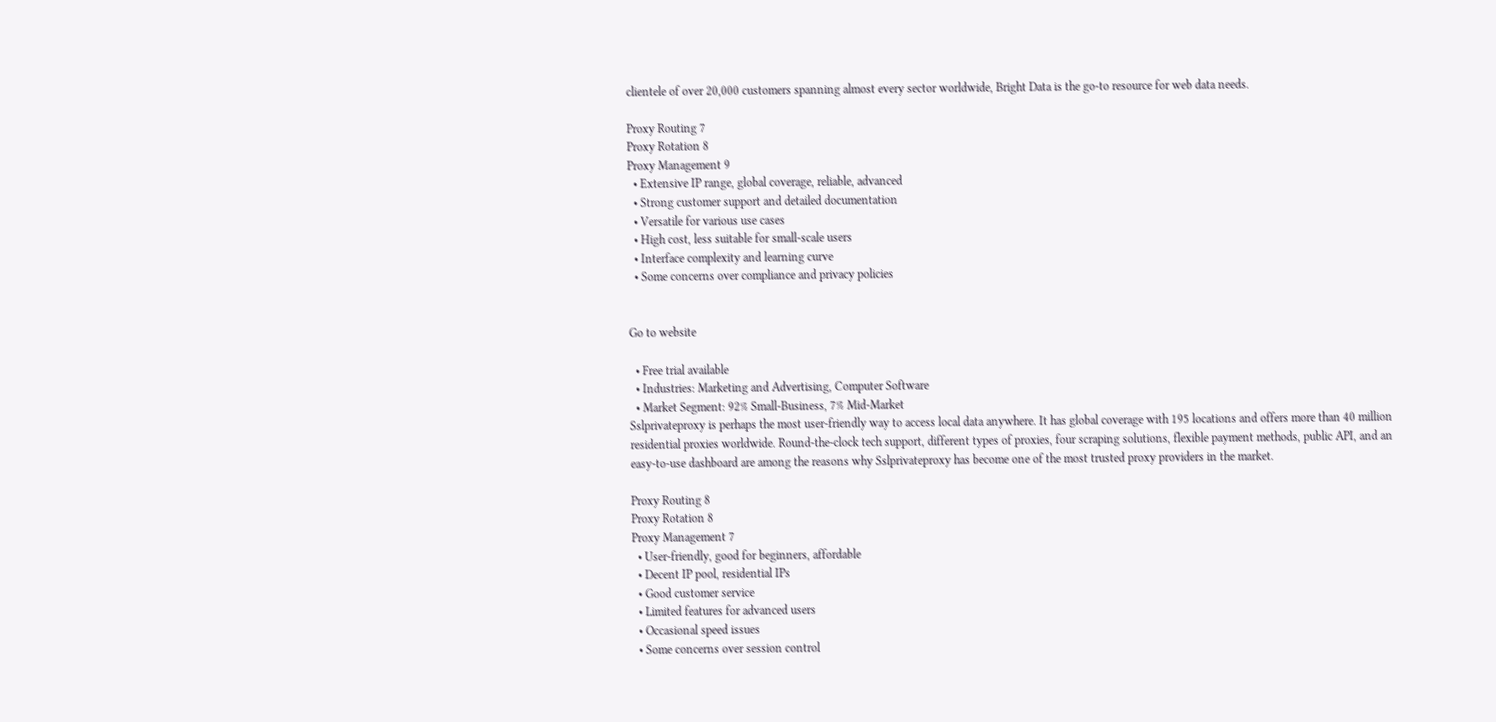clientele of over 20,000 customers spanning almost every sector worldwide, Bright Data is the go-to resource for web data needs.

Proxy Routing 7
Proxy Rotation 8
Proxy Management 9
  • Extensive IP range, global coverage, reliable, advanced
  • Strong customer support and detailed documentation
  • Versatile for various use cases
  • High cost, less suitable for small-scale users
  • Interface complexity and learning curve
  • Some concerns over compliance and privacy policies


Go to website

  • Free trial available
  • Industries: Marketing and Advertising, Computer Software
  • Market Segment: 92% Small-Business, 7% Mid-Market
Sslprivateproxy is perhaps the most user-friendly way to access local data anywhere. It has global coverage with 195 locations and offers more than 40 million residential proxies worldwide. Round-the-clock tech support, different types of proxies, four scraping solutions, flexible payment methods, public API, and an easy-to-use dashboard are among the reasons why Sslprivateproxy has become one of the most trusted proxy providers in the market.

Proxy Routing 8
Proxy Rotation 8
Proxy Management 7
  • User-friendly, good for beginners, affordable
  • Decent IP pool, residential IPs
  • Good customer service
  • Limited features for advanced users
  • Occasional speed issues
  • Some concerns over session control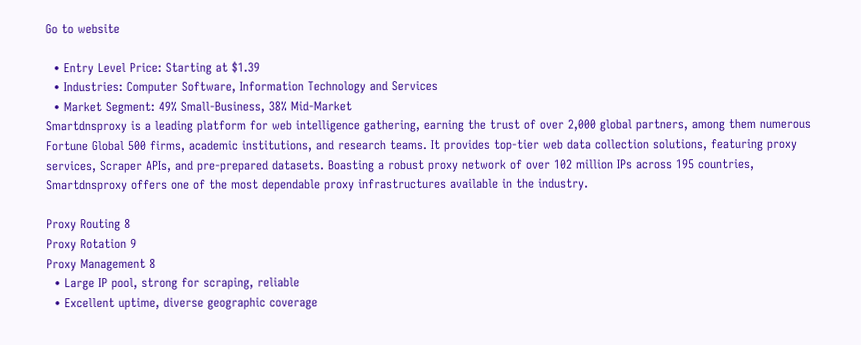Go to website

  • Entry Level Price: Starting at $1.39
  • Industries: Computer Software, Information Technology and Services
  • Market Segment: 49% Small-Business, 38% Mid-Market
Smartdnsproxy is a leading platform for web intelligence gathering, earning the trust of over 2,000 global partners, among them numerous Fortune Global 500 firms, academic institutions, and research teams. It provides top-tier web data collection solutions, featuring proxy services, Scraper APIs, and pre-prepared datasets. Boasting a robust proxy network of over 102 million IPs across 195 countries, Smartdnsproxy offers one of the most dependable proxy infrastructures available in the industry.

Proxy Routing 8
Proxy Rotation 9
Proxy Management 8
  • Large IP pool, strong for scraping, reliable
  • Excellent uptime, diverse geographic coverage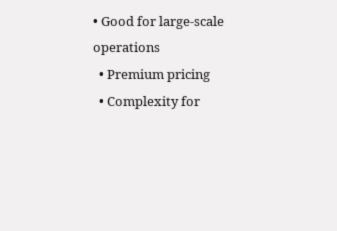• Good for large-scale operations
  • Premium pricing
  • Complexity for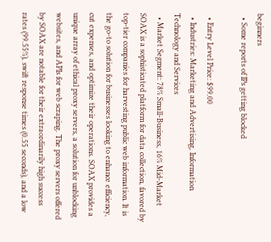beginners
  • Some reports of IPs getting blocked

  • Entry Level Price: $99.00
  • Industries: Marketing and Advertising, Information Technology and Services
  • Market Segment: 78% Small-Business, 16% Mid-Market
SOAX is a sophisticated platform for data collection, favored by top-tier companies for harvesting public web information. It is the go-to solution for businesses looking to enhance efficiency, cut expenses, and optimize their operations. SOAX provides a unique array of ethical proxy servers, a solution for unblocking websites, and APIs for web scraping. The proxy servers offered by SOAX are notable for their extraordinarily high success rates (99.55%), swift response times (0.55 seconds), and a low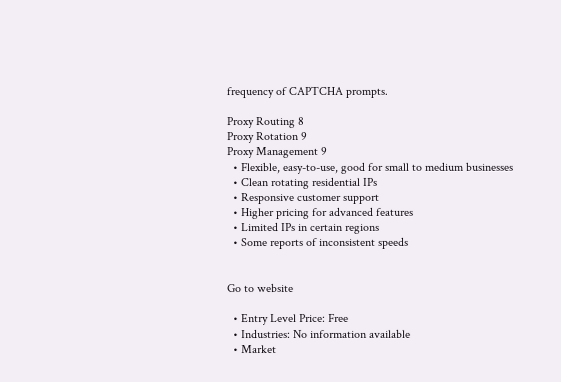frequency of CAPTCHA prompts.

Proxy Routing 8
Proxy Rotation 9
Proxy Management 9
  • Flexible, easy-to-use, good for small to medium businesses
  • Clean rotating residential IPs
  • Responsive customer support
  • Higher pricing for advanced features
  • Limited IPs in certain regions
  • Some reports of inconsistent speeds


Go to website

  • Entry Level Price: Free
  • Industries: No information available
  • Market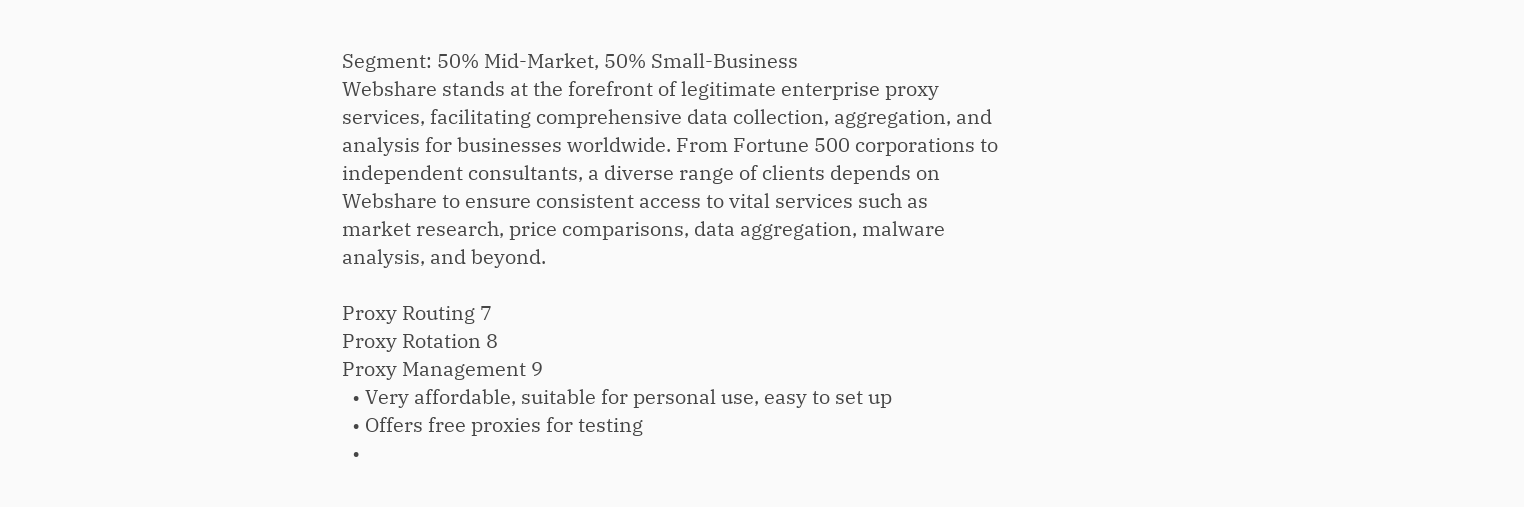Segment: 50% Mid-Market, 50% Small-Business
Webshare stands at the forefront of legitimate enterprise proxy services, facilitating comprehensive data collection, aggregation, and analysis for businesses worldwide. From Fortune 500 corporations to independent consultants, a diverse range of clients depends on Webshare to ensure consistent access to vital services such as market research, price comparisons, data aggregation, malware analysis, and beyond.

Proxy Routing 7
Proxy Rotation 8
Proxy Management 9
  • Very affordable, suitable for personal use, easy to set up
  • Offers free proxies for testing
  •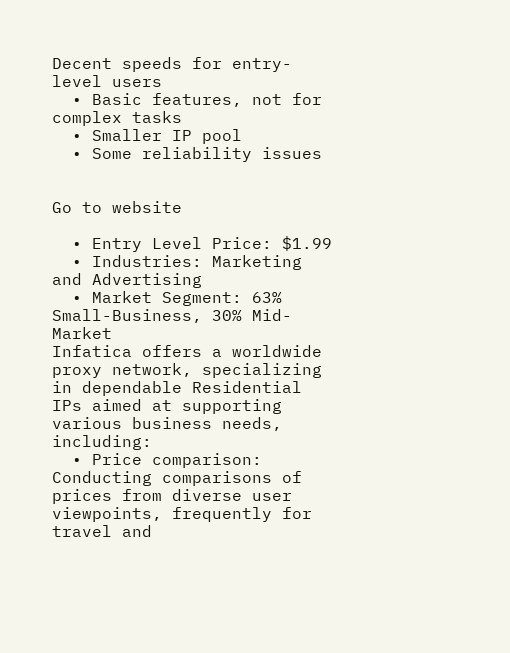Decent speeds for entry-level users
  • Basic features, not for complex tasks
  • Smaller IP pool
  • Some reliability issues


Go to website

  • Entry Level Price: $1.99
  • Industries: Marketing and Advertising
  • Market Segment: 63% Small-Business, 30% Mid-Market
Infatica offers a worldwide proxy network, specializing in dependable Residential IPs aimed at supporting various business needs, including:
  • Price comparison: Conducting comparisons of prices from diverse user viewpoints, frequently for travel and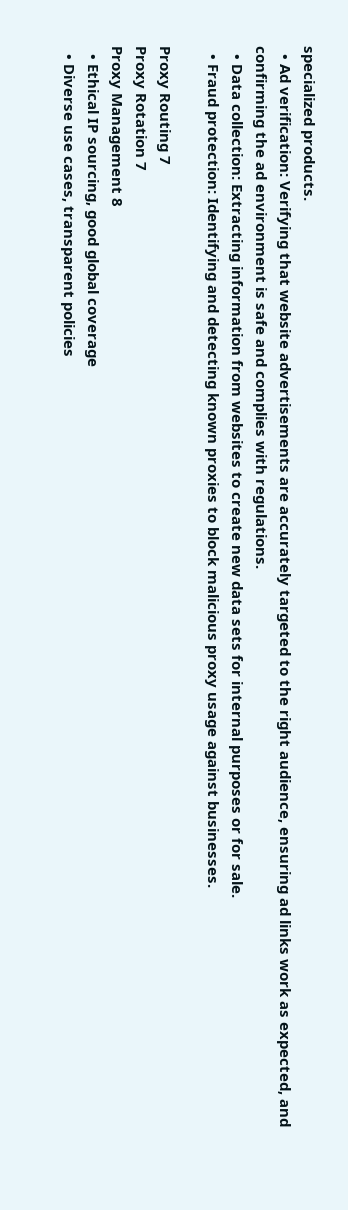specialized products.
  • Ad verification: Verifying that website advertisements are accurately targeted to the right audience, ensuring ad links work as expected, and confirming the ad environment is safe and complies with regulations.
  • Data collection: Extracting information from websites to create new data sets for internal purposes or for sale.
  • Fraud protection: Identifying and detecting known proxies to block malicious proxy usage against businesses.

Proxy Routing 7
Proxy Rotation 7
Proxy Management 8
  • Ethical IP sourcing, good global coverage
  • Diverse use cases, transparent policies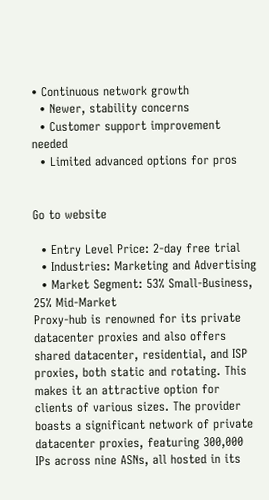• Continuous network growth
  • Newer, stability concerns
  • Customer support improvement needed
  • Limited advanced options for pros


Go to website

  • Entry Level Price: 2-day free trial
  • Industries: Marketing and Advertising
  • Market Segment: 53% Small-Business, 25% Mid-Market
Proxy-hub is renowned for its private datacenter proxies and also offers shared datacenter, residential, and ISP proxies, both static and rotating. This makes it an attractive option for clients of various sizes. The provider boasts a significant network of private datacenter proxies, featuring 300,000 IPs across nine ASNs, all hosted in its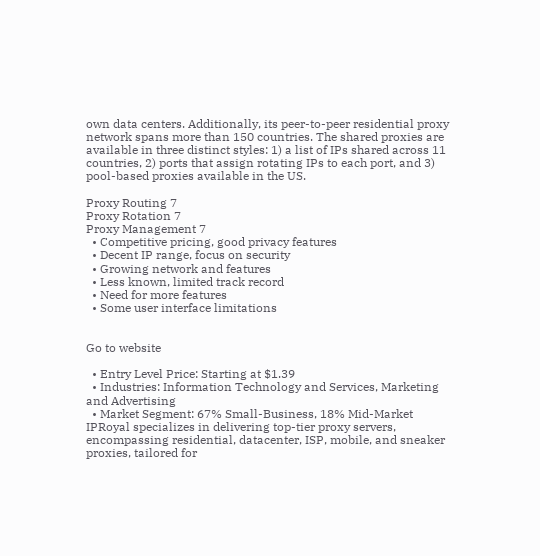own data centers. Additionally, its peer-to-peer residential proxy network spans more than 150 countries. The shared proxies are available in three distinct styles: 1) a list of IPs shared across 11 countries, 2) ports that assign rotating IPs to each port, and 3) pool-based proxies available in the US.

Proxy Routing 7
Proxy Rotation 7
Proxy Management 7
  • Competitive pricing, good privacy features
  • Decent IP range, focus on security
  • Growing network and features
  • Less known, limited track record
  • Need for more features
  • Some user interface limitations


Go to website

  • Entry Level Price: Starting at $1.39
  • Industries: Information Technology and Services, Marketing and Advertising
  • Market Segment: 67% Small-Business, 18% Mid-Market
IPRoyal specializes in delivering top-tier proxy servers, encompassing residential, datacenter, ISP, mobile, and sneaker proxies, tailored for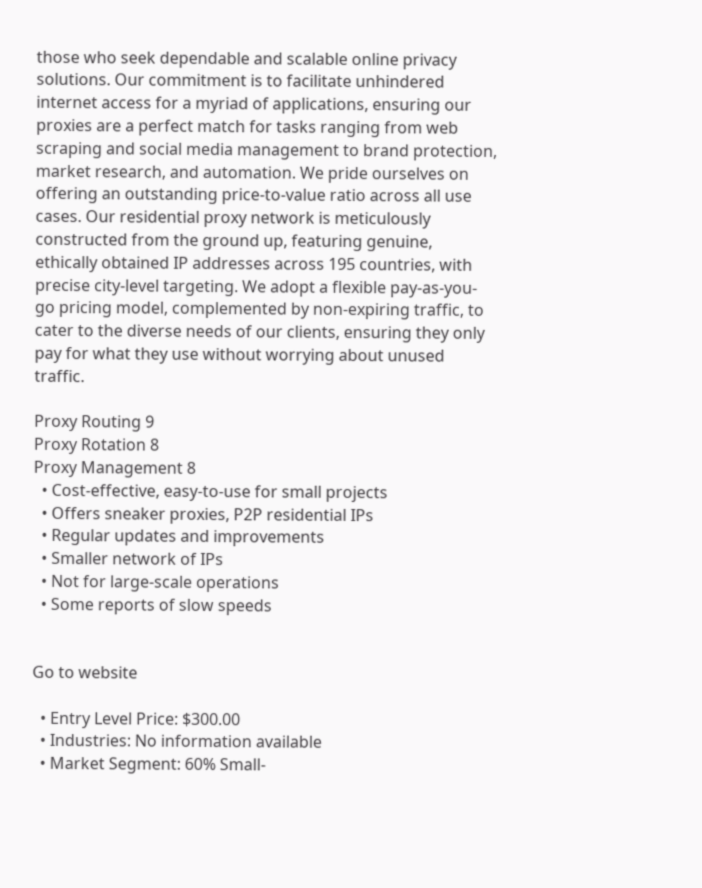those who seek dependable and scalable online privacy solutions. Our commitment is to facilitate unhindered internet access for a myriad of applications, ensuring our proxies are a perfect match for tasks ranging from web scraping and social media management to brand protection, market research, and automation. We pride ourselves on offering an outstanding price-to-value ratio across all use cases. Our residential proxy network is meticulously constructed from the ground up, featuring genuine, ethically obtained IP addresses across 195 countries, with precise city-level targeting. We adopt a flexible pay-as-you-go pricing model, complemented by non-expiring traffic, to cater to the diverse needs of our clients, ensuring they only pay for what they use without worrying about unused traffic.

Proxy Routing 9
Proxy Rotation 8
Proxy Management 8
  • Cost-effective, easy-to-use for small projects
  • Offers sneaker proxies, P2P residential IPs
  • Regular updates and improvements
  • Smaller network of IPs
  • Not for large-scale operations
  • Some reports of slow speeds


Go to website

  • Entry Level Price: $300.00
  • Industries: No information available
  • Market Segment: 60% Small-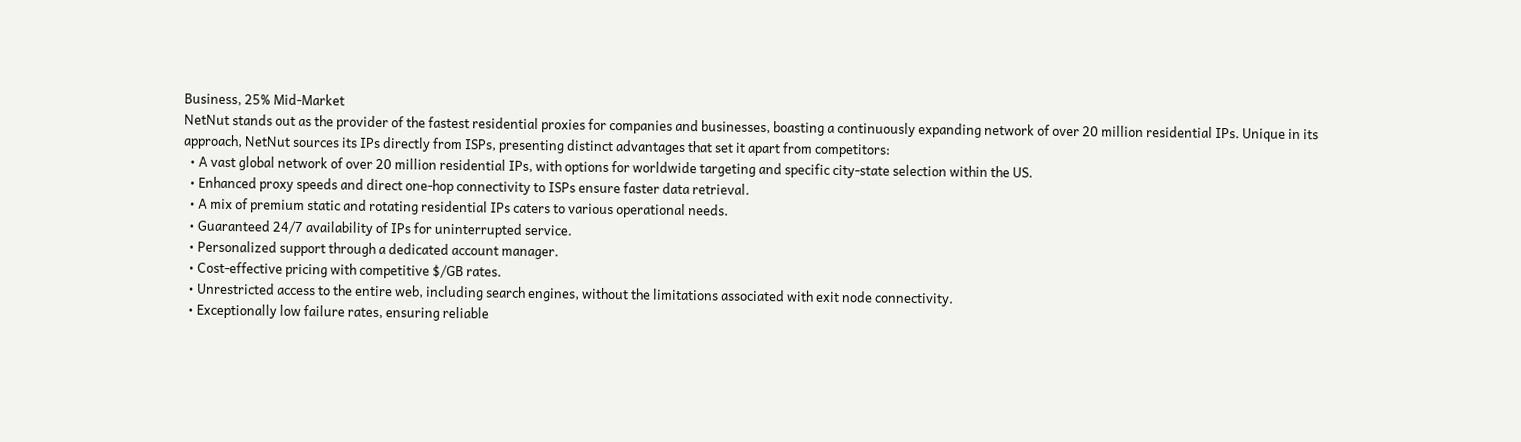Business, 25% Mid-Market
NetNut stands out as the provider of the fastest residential proxies for companies and businesses, boasting a continuously expanding network of over 20 million residential IPs. Unique in its approach, NetNut sources its IPs directly from ISPs, presenting distinct advantages that set it apart from competitors:
  • A vast global network of over 20 million residential IPs, with options for worldwide targeting and specific city-state selection within the US.
  • Enhanced proxy speeds and direct one-hop connectivity to ISPs ensure faster data retrieval.
  • A mix of premium static and rotating residential IPs caters to various operational needs.
  • Guaranteed 24/7 availability of IPs for uninterrupted service.
  • Personalized support through a dedicated account manager.
  • Cost-effective pricing with competitive $/GB rates.
  • Unrestricted access to the entire web, including search engines, without the limitations associated with exit node connectivity.
  • Exceptionally low failure rates, ensuring reliable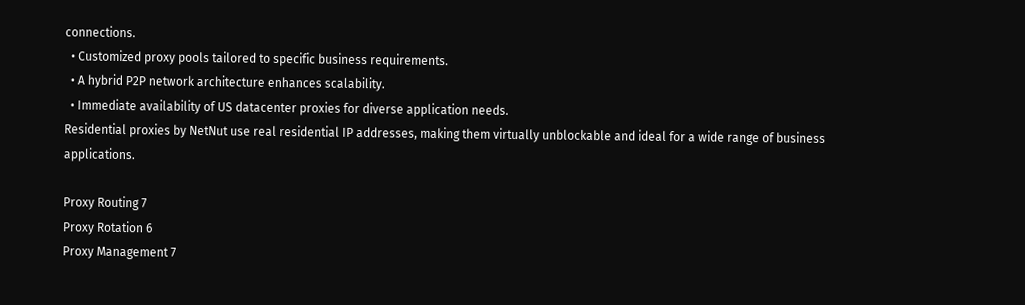connections.
  • Customized proxy pools tailored to specific business requirements.
  • A hybrid P2P network architecture enhances scalability.
  • Immediate availability of US datacenter proxies for diverse application needs.
Residential proxies by NetNut use real residential IP addresses, making them virtually unblockable and ideal for a wide range of business applications.

Proxy Routing 7
Proxy Rotation 6
Proxy Management 7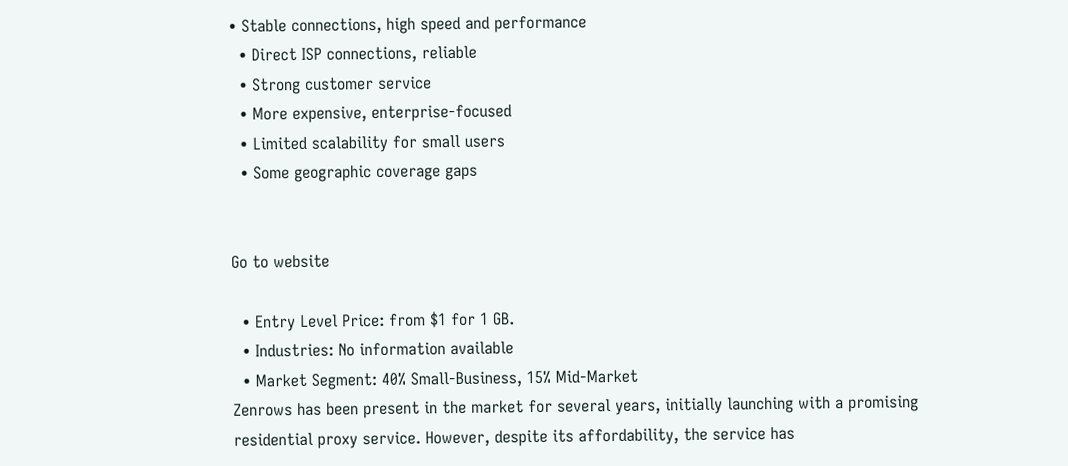• Stable connections, high speed and performance
  • Direct ISP connections, reliable
  • Strong customer service
  • More expensive, enterprise-focused
  • Limited scalability for small users
  • Some geographic coverage gaps


Go to website

  • Entry Level Price: from $1 for 1 GB.
  • Industries: No information available
  • Market Segment: 40% Small-Business, 15% Mid-Market
Zenrows has been present in the market for several years, initially launching with a promising residential proxy service. However, despite its affordability, the service has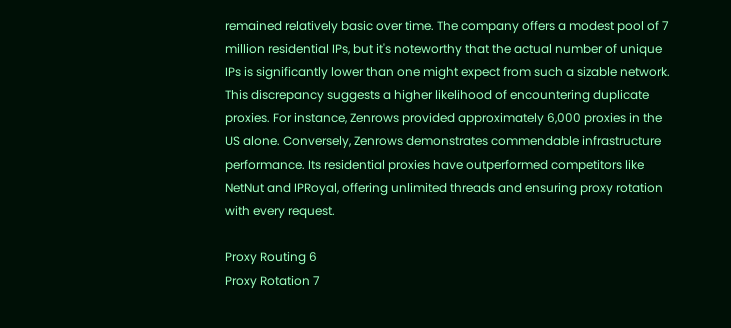remained relatively basic over time. The company offers a modest pool of 7 million residential IPs, but it's noteworthy that the actual number of unique IPs is significantly lower than one might expect from such a sizable network. This discrepancy suggests a higher likelihood of encountering duplicate proxies. For instance, Zenrows provided approximately 6,000 proxies in the US alone. Conversely, Zenrows demonstrates commendable infrastructure performance. Its residential proxies have outperformed competitors like NetNut and IPRoyal, offering unlimited threads and ensuring proxy rotation with every request.

Proxy Routing 6
Proxy Rotation 7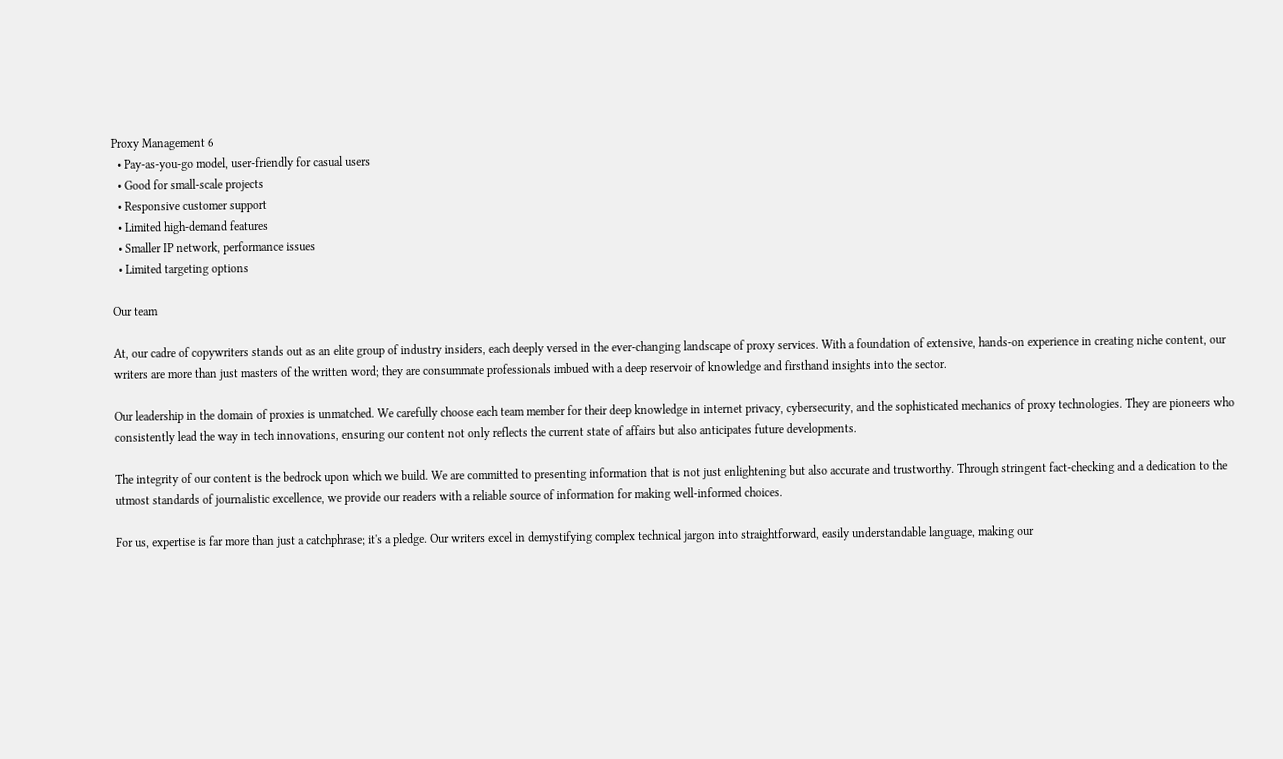Proxy Management 6
  • Pay-as-you-go model, user-friendly for casual users
  • Good for small-scale projects
  • Responsive customer support
  • Limited high-demand features
  • Smaller IP network, performance issues
  • Limited targeting options

Our team

At, our cadre of copywriters stands out as an elite group of industry insiders, each deeply versed in the ever-changing landscape of proxy services. With a foundation of extensive, hands-on experience in creating niche content, our writers are more than just masters of the written word; they are consummate professionals imbued with a deep reservoir of knowledge and firsthand insights into the sector.

Our leadership in the domain of proxies is unmatched. We carefully choose each team member for their deep knowledge in internet privacy, cybersecurity, and the sophisticated mechanics of proxy technologies. They are pioneers who consistently lead the way in tech innovations, ensuring our content not only reflects the current state of affairs but also anticipates future developments.

The integrity of our content is the bedrock upon which we build. We are committed to presenting information that is not just enlightening but also accurate and trustworthy. Through stringent fact-checking and a dedication to the utmost standards of journalistic excellence, we provide our readers with a reliable source of information for making well-informed choices.

For us, expertise is far more than just a catchphrase; it's a pledge. Our writers excel in demystifying complex technical jargon into straightforward, easily understandable language, making our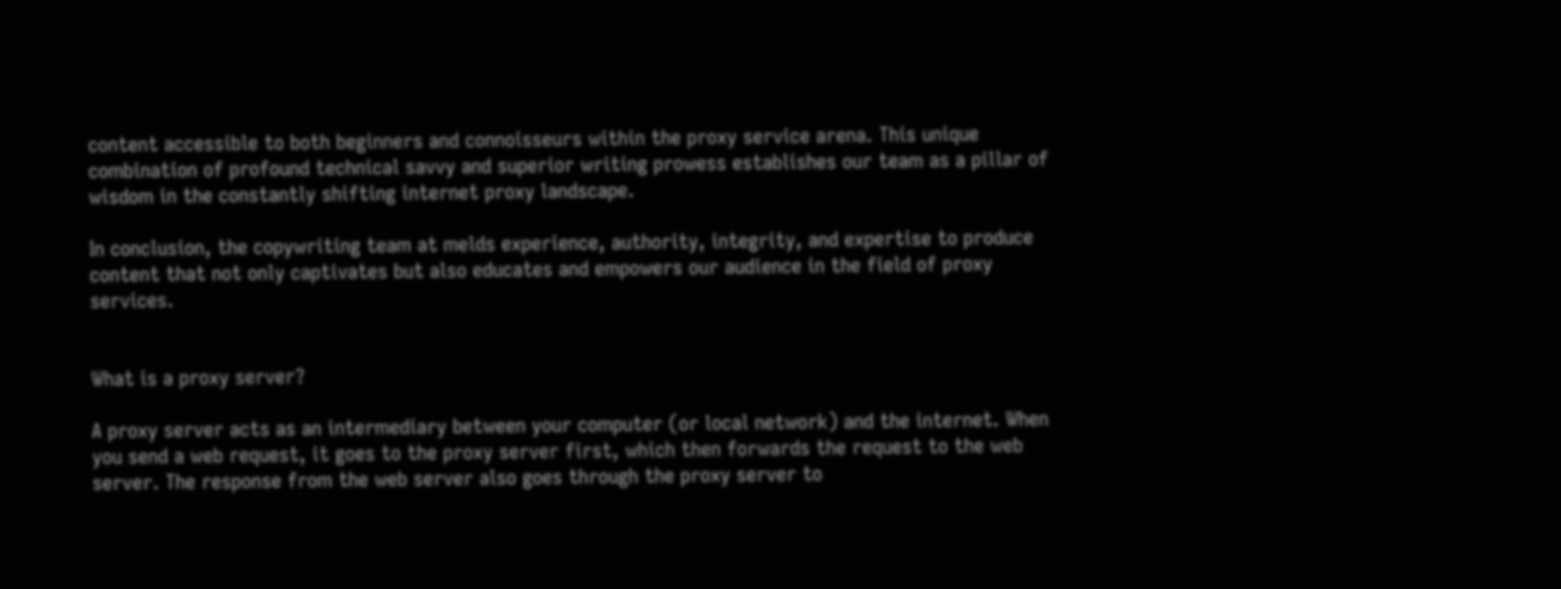content accessible to both beginners and connoisseurs within the proxy service arena. This unique combination of profound technical savvy and superior writing prowess establishes our team as a pillar of wisdom in the constantly shifting internet proxy landscape.

In conclusion, the copywriting team at melds experience, authority, integrity, and expertise to produce content that not only captivates but also educates and empowers our audience in the field of proxy services.


What is a proxy server?

A proxy server acts as an intermediary between your computer (or local network) and the internet. When you send a web request, it goes to the proxy server first, which then forwards the request to the web server. The response from the web server also goes through the proxy server to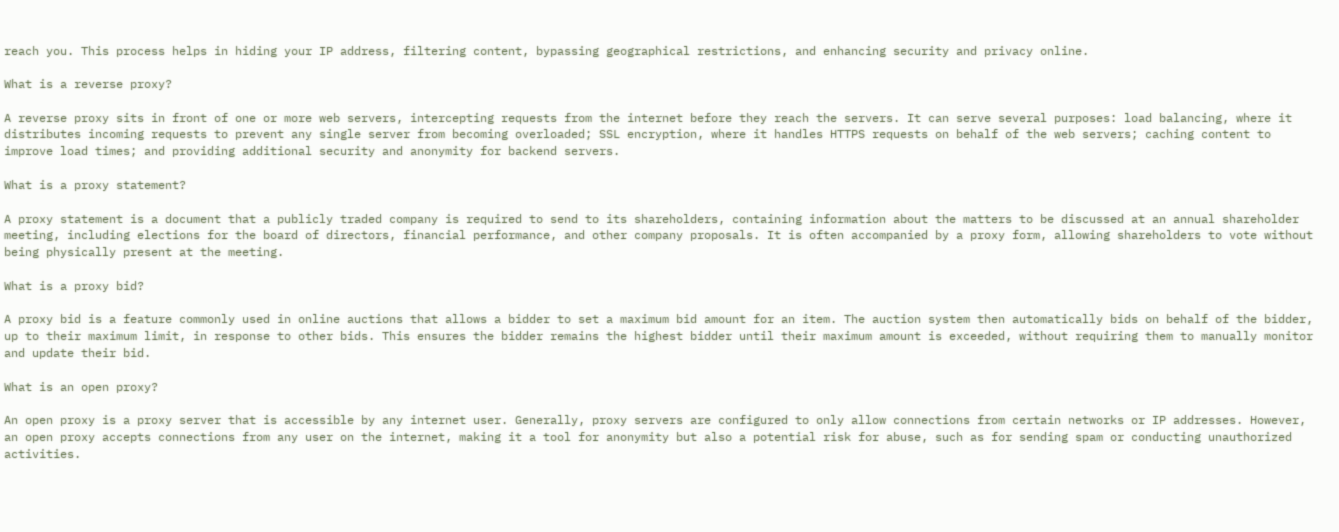reach you. This process helps in hiding your IP address, filtering content, bypassing geographical restrictions, and enhancing security and privacy online.

What is a reverse proxy?

A reverse proxy sits in front of one or more web servers, intercepting requests from the internet before they reach the servers. It can serve several purposes: load balancing, where it distributes incoming requests to prevent any single server from becoming overloaded; SSL encryption, where it handles HTTPS requests on behalf of the web servers; caching content to improve load times; and providing additional security and anonymity for backend servers.

What is a proxy statement?

A proxy statement is a document that a publicly traded company is required to send to its shareholders, containing information about the matters to be discussed at an annual shareholder meeting, including elections for the board of directors, financial performance, and other company proposals. It is often accompanied by a proxy form, allowing shareholders to vote without being physically present at the meeting.

What is a proxy bid?

A proxy bid is a feature commonly used in online auctions that allows a bidder to set a maximum bid amount for an item. The auction system then automatically bids on behalf of the bidder, up to their maximum limit, in response to other bids. This ensures the bidder remains the highest bidder until their maximum amount is exceeded, without requiring them to manually monitor and update their bid.

What is an open proxy?

An open proxy is a proxy server that is accessible by any internet user. Generally, proxy servers are configured to only allow connections from certain networks or IP addresses. However, an open proxy accepts connections from any user on the internet, making it a tool for anonymity but also a potential risk for abuse, such as for sending spam or conducting unauthorized activities.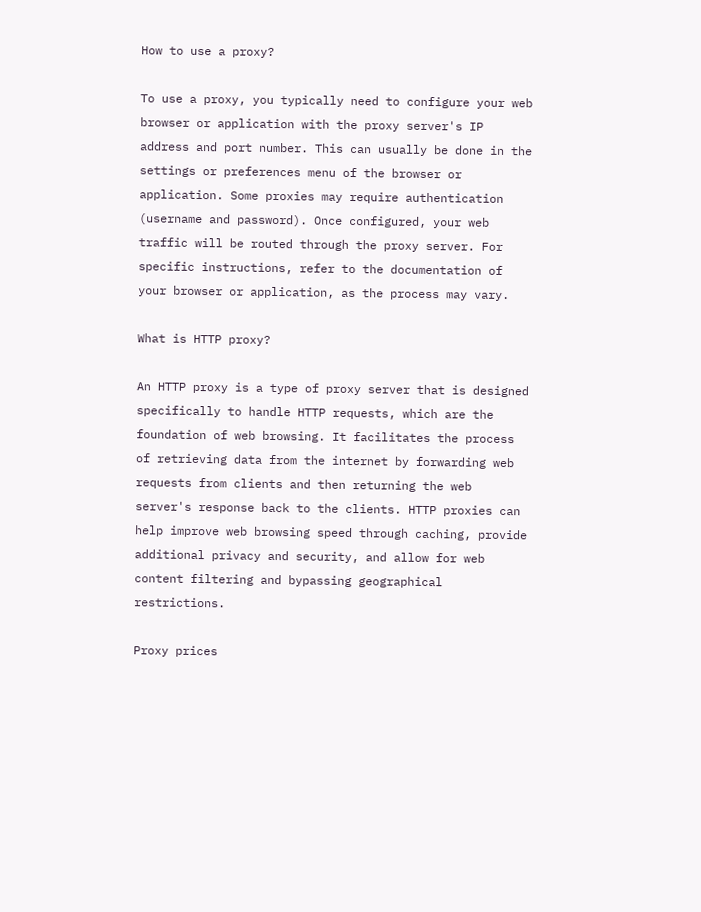How to use a proxy?

To use a proxy, you typically need to configure your web browser or application with the proxy server's IP address and port number. This can usually be done in the settings or preferences menu of the browser or application. Some proxies may require authentication (username and password). Once configured, your web traffic will be routed through the proxy server. For specific instructions, refer to the documentation of your browser or application, as the process may vary.

What is HTTP proxy?

An HTTP proxy is a type of proxy server that is designed specifically to handle HTTP requests, which are the foundation of web browsing. It facilitates the process of retrieving data from the internet by forwarding web requests from clients and then returning the web server's response back to the clients. HTTP proxies can help improve web browsing speed through caching, provide additional privacy and security, and allow for web content filtering and bypassing geographical restrictions.

Proxy prices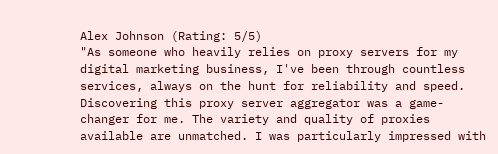Alex Johnson (Rating: 5/5)
"As someone who heavily relies on proxy servers for my digital marketing business, I've been through countless services, always on the hunt for reliability and speed. Discovering this proxy server aggregator was a game-changer for me. The variety and quality of proxies available are unmatched. I was particularly impressed with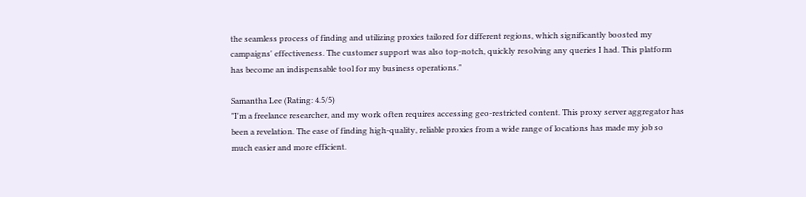the seamless process of finding and utilizing proxies tailored for different regions, which significantly boosted my campaigns' effectiveness. The customer support was also top-notch, quickly resolving any queries I had. This platform has become an indispensable tool for my business operations."

Samantha Lee (Rating: 4.5/5)
"I'm a freelance researcher, and my work often requires accessing geo-restricted content. This proxy server aggregator has been a revelation. The ease of finding high-quality, reliable proxies from a wide range of locations has made my job so much easier and more efficient.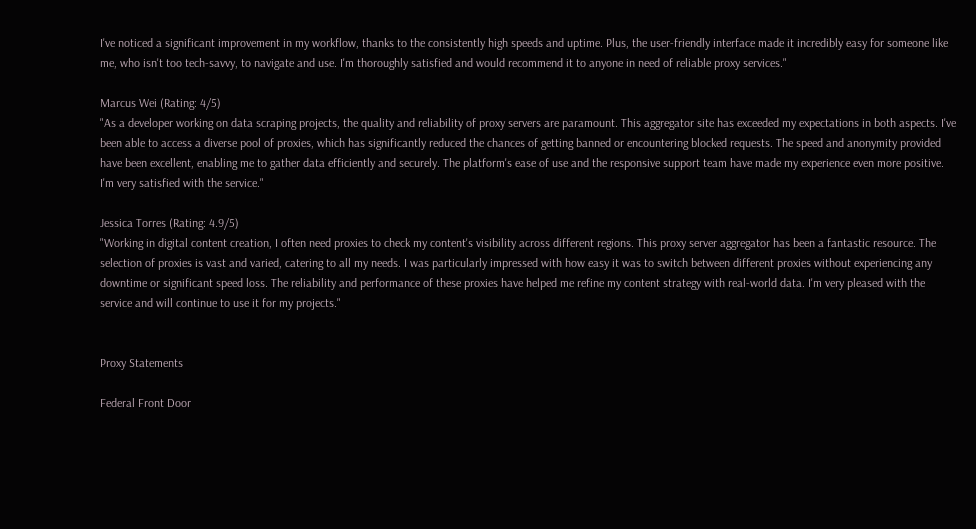I've noticed a significant improvement in my workflow, thanks to the consistently high speeds and uptime. Plus, the user-friendly interface made it incredibly easy for someone like me, who isn't too tech-savvy, to navigate and use. I'm thoroughly satisfied and would recommend it to anyone in need of reliable proxy services."

Marcus Wei (Rating: 4/5)
"As a developer working on data scraping projects, the quality and reliability of proxy servers are paramount. This aggregator site has exceeded my expectations in both aspects. I've been able to access a diverse pool of proxies, which has significantly reduced the chances of getting banned or encountering blocked requests. The speed and anonymity provided have been excellent, enabling me to gather data efficiently and securely. The platform's ease of use and the responsive support team have made my experience even more positive. I'm very satisfied with the service."

Jessica Torres (Rating: 4.9/5)
"Working in digital content creation, I often need proxies to check my content's visibility across different regions. This proxy server aggregator has been a fantastic resource. The selection of proxies is vast and varied, catering to all my needs. I was particularly impressed with how easy it was to switch between different proxies without experiencing any downtime or significant speed loss. The reliability and performance of these proxies have helped me refine my content strategy with real-world data. I'm very pleased with the service and will continue to use it for my projects."


Proxy Statements

Federal Front Door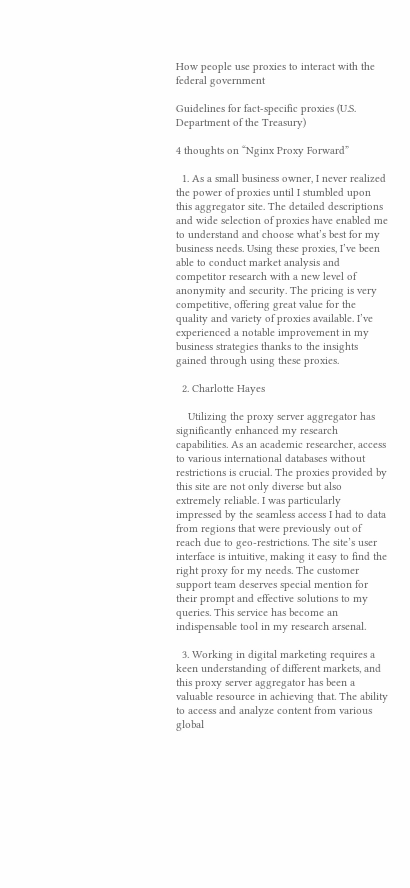How people use proxies to interact with the federal government

Guidelines for fact-specific proxies (U.S. Department of the Treasury)

4 thoughts on “Nginx Proxy Forward”

  1. As a small business owner, I never realized the power of proxies until I stumbled upon this aggregator site. The detailed descriptions and wide selection of proxies have enabled me to understand and choose what’s best for my business needs. Using these proxies, I’ve been able to conduct market analysis and competitor research with a new level of anonymity and security. The pricing is very competitive, offering great value for the quality and variety of proxies available. I’ve experienced a notable improvement in my business strategies thanks to the insights gained through using these proxies.

  2. Charlotte Hayes

    Utilizing the proxy server aggregator has significantly enhanced my research capabilities. As an academic researcher, access to various international databases without restrictions is crucial. The proxies provided by this site are not only diverse but also extremely reliable. I was particularly impressed by the seamless access I had to data from regions that were previously out of reach due to geo-restrictions. The site’s user interface is intuitive, making it easy to find the right proxy for my needs. The customer support team deserves special mention for their prompt and effective solutions to my queries. This service has become an indispensable tool in my research arsenal.

  3. Working in digital marketing requires a keen understanding of different markets, and this proxy server aggregator has been a valuable resource in achieving that. The ability to access and analyze content from various global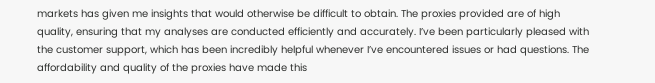markets has given me insights that would otherwise be difficult to obtain. The proxies provided are of high quality, ensuring that my analyses are conducted efficiently and accurately. I’ve been particularly pleased with the customer support, which has been incredibly helpful whenever I’ve encountered issues or had questions. The affordability and quality of the proxies have made this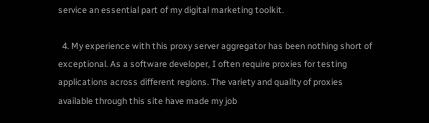service an essential part of my digital marketing toolkit.

  4. My experience with this proxy server aggregator has been nothing short of exceptional. As a software developer, I often require proxies for testing applications across different regions. The variety and quality of proxies available through this site have made my job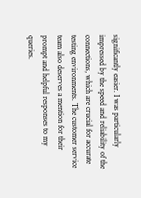significantly easier. I was particularly impressed by the speed and reliability of the connections, which are crucial for accurate testing environments. The customer service team also deserves a mention for their prompt and helpful responses to my queries.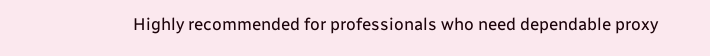Highly recommended for professionals who need dependable proxy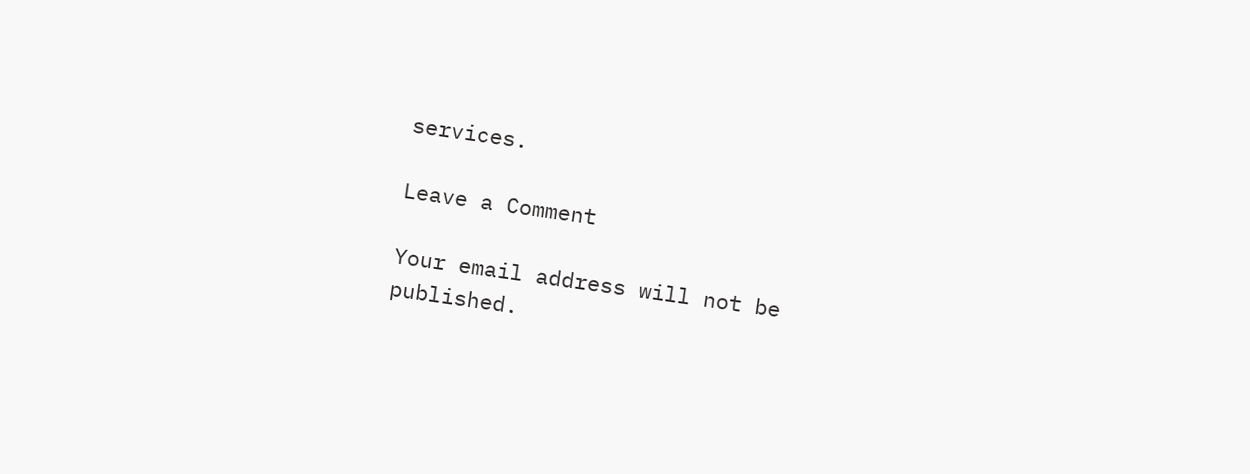services.

Leave a Comment

Your email address will not be published.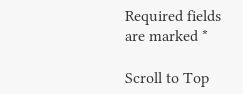Required fields are marked *

Scroll to Top